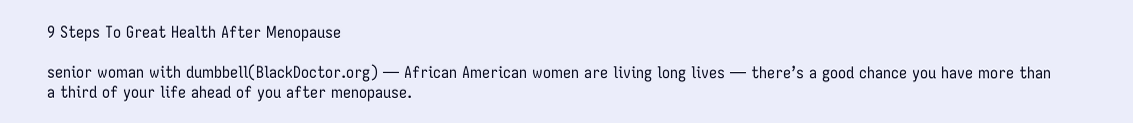9 Steps To Great Health After Menopause

senior woman with dumbbell(BlackDoctor.org) — African American women are living long lives — there’s a good chance you have more than a third of your life ahead of you after menopause.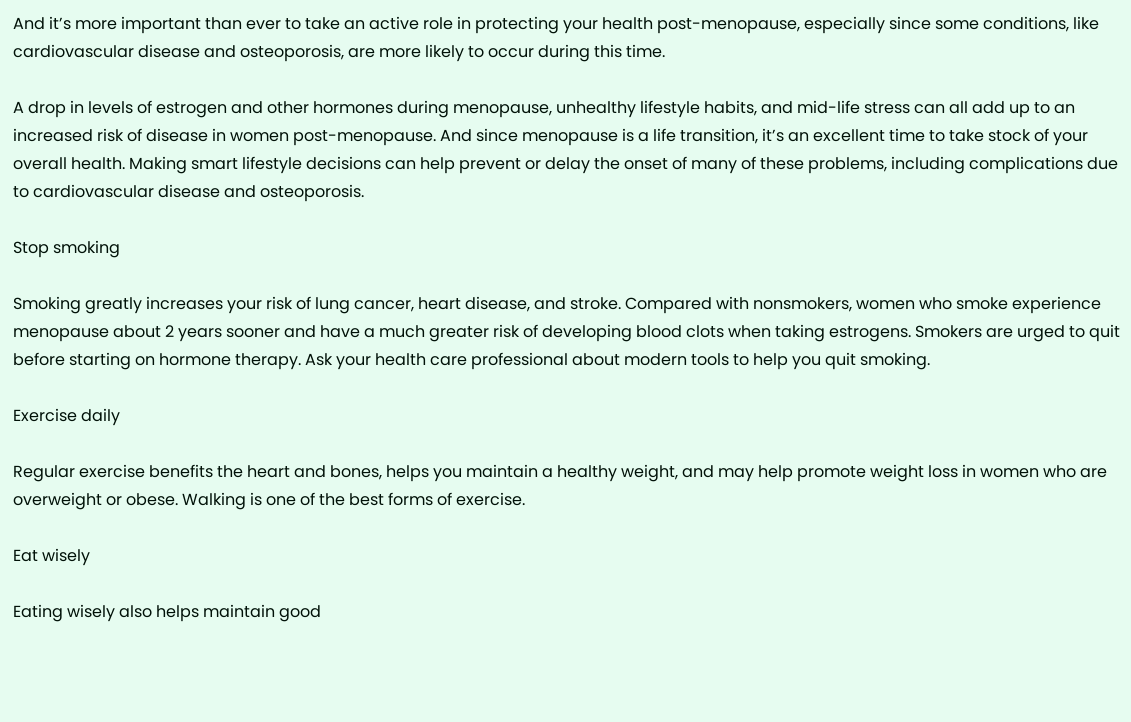And it’s more important than ever to take an active role in protecting your health post-menopause, especially since some conditions, like cardiovascular disease and osteoporosis, are more likely to occur during this time.

A drop in levels of estrogen and other hormones during menopause, unhealthy lifestyle habits, and mid-life stress can all add up to an increased risk of disease in women post-menopause. And since menopause is a life transition, it’s an excellent time to take stock of your overall health. Making smart lifestyle decisions can help prevent or delay the onset of many of these problems, including complications due to cardiovascular disease and osteoporosis.

Stop smoking

Smoking greatly increases your risk of lung cancer, heart disease, and stroke. Compared with nonsmokers, women who smoke experience menopause about 2 years sooner and have a much greater risk of developing blood clots when taking estrogens. Smokers are urged to quit before starting on hormone therapy. Ask your health care professional about modern tools to help you quit smoking.

Exercise daily

Regular exercise benefits the heart and bones, helps you maintain a healthy weight, and may help promote weight loss in women who are overweight or obese. Walking is one of the best forms of exercise.

Eat wisely

Eating wisely also helps maintain good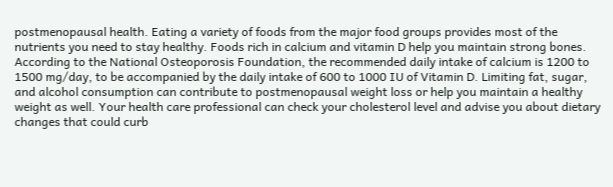postmenopausal health. Eating a variety of foods from the major food groups provides most of the nutrients you need to stay healthy. Foods rich in calcium and vitamin D help you maintain strong bones. According to the National Osteoporosis Foundation, the recommended daily intake of calcium is 1200 to 1500 mg/day, to be accompanied by the daily intake of 600 to 1000 IU of Vitamin D. Limiting fat, sugar, and alcohol consumption can contribute to postmenopausal weight loss or help you maintain a healthy weight as well. Your health care professional can check your cholesterol level and advise you about dietary changes that could curb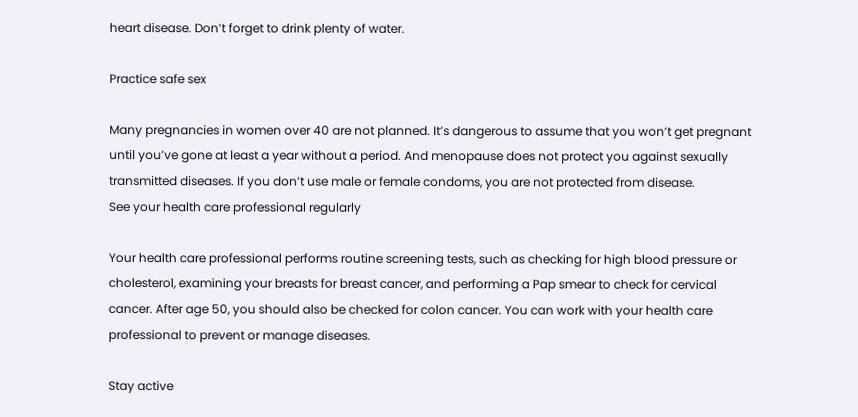heart disease. Don’t forget to drink plenty of water.

Practice safe sex

Many pregnancies in women over 40 are not planned. It’s dangerous to assume that you won’t get pregnant until you’ve gone at least a year without a period. And menopause does not protect you against sexually transmitted diseases. If you don’t use male or female condoms, you are not protected from disease.
See your health care professional regularly

Your health care professional performs routine screening tests, such as checking for high blood pressure or cholesterol, examining your breasts for breast cancer, and performing a Pap smear to check for cervical cancer. After age 50, you should also be checked for colon cancer. You can work with your health care professional to prevent or manage diseases.

Stay active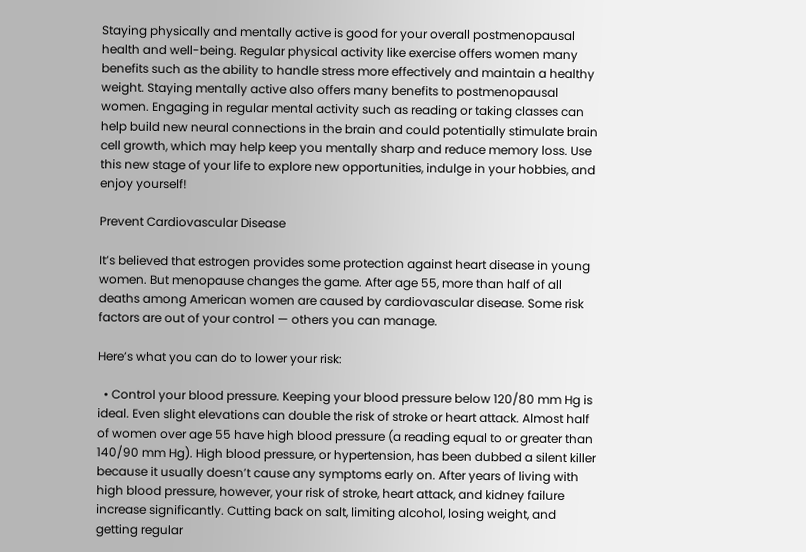Staying physically and mentally active is good for your overall postmenopausal health and well-being. Regular physical activity like exercise offers women many benefits such as the ability to handle stress more effectively and maintain a healthy weight. Staying mentally active also offers many benefits to postmenopausal women. Engaging in regular mental activity such as reading or taking classes can help build new neural connections in the brain and could potentially stimulate brain cell growth, which may help keep you mentally sharp and reduce memory loss. Use this new stage of your life to explore new opportunities, indulge in your hobbies, and enjoy yourself!

Prevent Cardiovascular Disease

It’s believed that estrogen provides some protection against heart disease in young women. But menopause changes the game. After age 55, more than half of all deaths among American women are caused by cardiovascular disease. Some risk factors are out of your control — others you can manage.

Here’s what you can do to lower your risk:

  • Control your blood pressure. Keeping your blood pressure below 120/80 mm Hg is ideal. Even slight elevations can double the risk of stroke or heart attack. Almost half of women over age 55 have high blood pressure (a reading equal to or greater than 140/90 mm Hg). High blood pressure, or hypertension, has been dubbed a silent killer because it usually doesn’t cause any symptoms early on. After years of living with high blood pressure, however, your risk of stroke, heart attack, and kidney failure increase significantly. Cutting back on salt, limiting alcohol, losing weight, and getting regular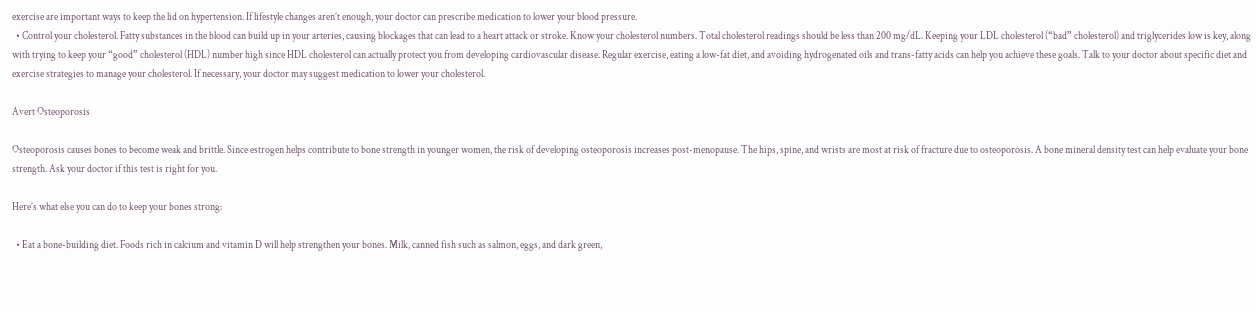exercise are important ways to keep the lid on hypertension. If lifestyle changes aren’t enough, your doctor can prescribe medication to lower your blood pressure.
  • Control your cholesterol. Fatty substances in the blood can build up in your arteries, causing blockages that can lead to a heart attack or stroke. Know your cholesterol numbers. Total cholesterol readings should be less than 200 mg/dL. Keeping your LDL cholesterol (“bad” cholesterol) and triglycerides low is key, along with trying to keep your “good” cholesterol (HDL) number high since HDL cholesterol can actually protect you from developing cardiovascular disease. Regular exercise, eating a low-fat diet, and avoiding hydrogenated oils and trans-fatty acids can help you achieve these goals. Talk to your doctor about specific diet and exercise strategies to manage your cholesterol. If necessary, your doctor may suggest medication to lower your cholesterol.

Avert Osteoporosis

Osteoporosis causes bones to become weak and brittle. Since estrogen helps contribute to bone strength in younger women, the risk of developing osteoporosis increases post-menopause. The hips, spine, and wrists are most at risk of fracture due to osteoporosis. A bone mineral density test can help evaluate your bone strength. Ask your doctor if this test is right for you.

Here’s what else you can do to keep your bones strong:

  • Eat a bone-building diet. Foods rich in calcium and vitamin D will help strengthen your bones. Milk, canned fish such as salmon, eggs, and dark green,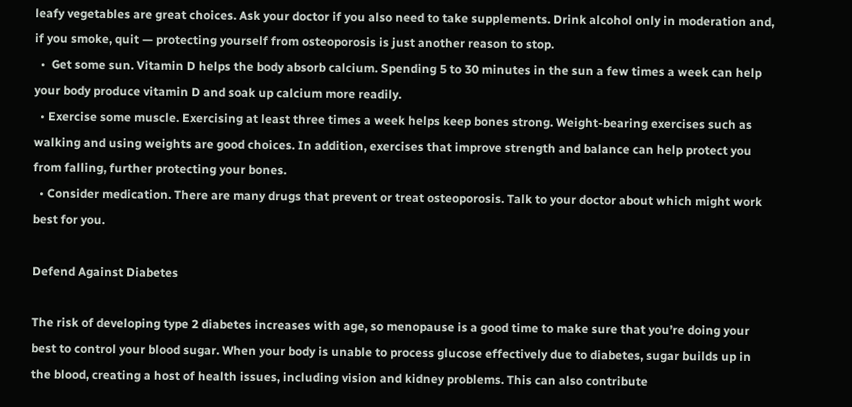leafy vegetables are great choices. Ask your doctor if you also need to take supplements. Drink alcohol only in moderation and, if you smoke, quit — protecting yourself from osteoporosis is just another reason to stop.
  •  Get some sun. Vitamin D helps the body absorb calcium. Spending 5 to 30 minutes in the sun a few times a week can help your body produce vitamin D and soak up calcium more readily.
  • Exercise some muscle. Exercising at least three times a week helps keep bones strong. Weight-bearing exercises such as walking and using weights are good choices. In addition, exercises that improve strength and balance can help protect you from falling, further protecting your bones.
  • Consider medication. There are many drugs that prevent or treat osteoporosis. Talk to your doctor about which might work best for you.

Defend Against Diabetes

The risk of developing type 2 diabetes increases with age, so menopause is a good time to make sure that you’re doing your best to control your blood sugar. When your body is unable to process glucose effectively due to diabetes, sugar builds up in the blood, creating a host of health issues, including vision and kidney problems. This can also contribute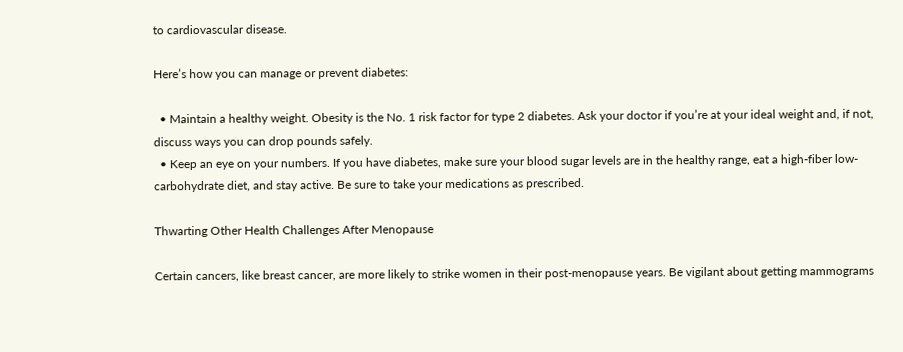to cardiovascular disease.

Here’s how you can manage or prevent diabetes:

  • Maintain a healthy weight. Obesity is the No. 1 risk factor for type 2 diabetes. Ask your doctor if you’re at your ideal weight and, if not, discuss ways you can drop pounds safely.
  • Keep an eye on your numbers. If you have diabetes, make sure your blood sugar levels are in the healthy range, eat a high-fiber low-carbohydrate diet, and stay active. Be sure to take your medications as prescribed.

Thwarting Other Health Challenges After Menopause

Certain cancers, like breast cancer, are more likely to strike women in their post-menopause years. Be vigilant about getting mammograms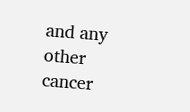and any other cancer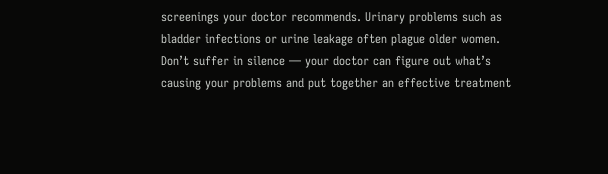screenings your doctor recommends. Urinary problems such as bladder infections or urine leakage often plague older women. Don’t suffer in silence — your doctor can figure out what’s causing your problems and put together an effective treatment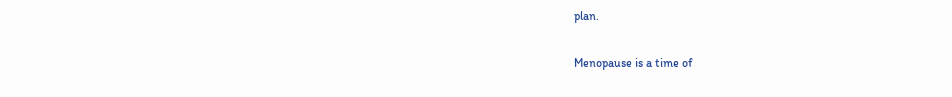plan.

Menopause is a time of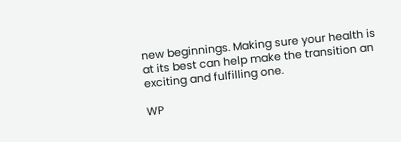new beginnings. Making sure your health is at its best can help make the transition an exciting and fulfilling one.

WP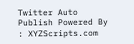Twitter Auto Publish Powered By : XYZScripts.com